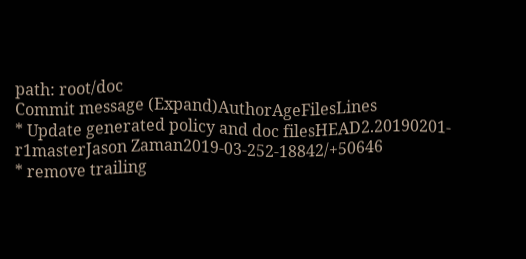path: root/doc
Commit message (Expand)AuthorAgeFilesLines
* Update generated policy and doc filesHEAD2.20190201-r1masterJason Zaman2019-03-252-18842/+50646
* remove trailing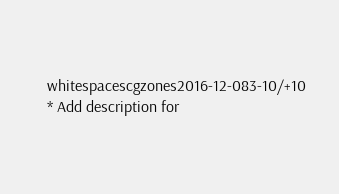whitespacescgzones2016-12-083-10/+10
* Add description for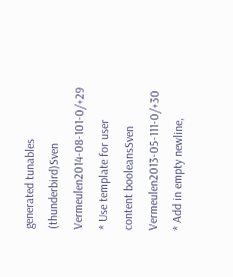generated tunables (thunderbird)Sven Vermeulen2014-08-101-0/+29
* Use template for user content booleansSven Vermeulen2013-05-111-0/+30
* Add in empty newline,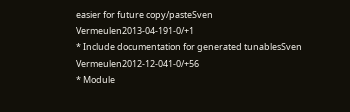easier for future copy/pasteSven Vermeulen2013-04-191-0/+1
* Include documentation for generated tunablesSven Vermeulen2012-12-041-0/+56
* Module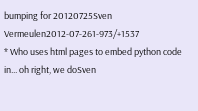bumping for 20120725Sven Vermeulen2012-07-261-973/+1537
* Who uses html pages to embed python code in... oh right, we doSven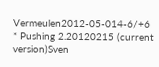Vermeulen2012-05-014-6/+6
* Pushing 2.20120215 (current version)Sven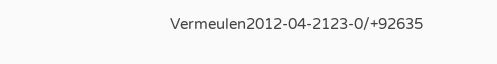Vermeulen2012-04-2123-0/+92635